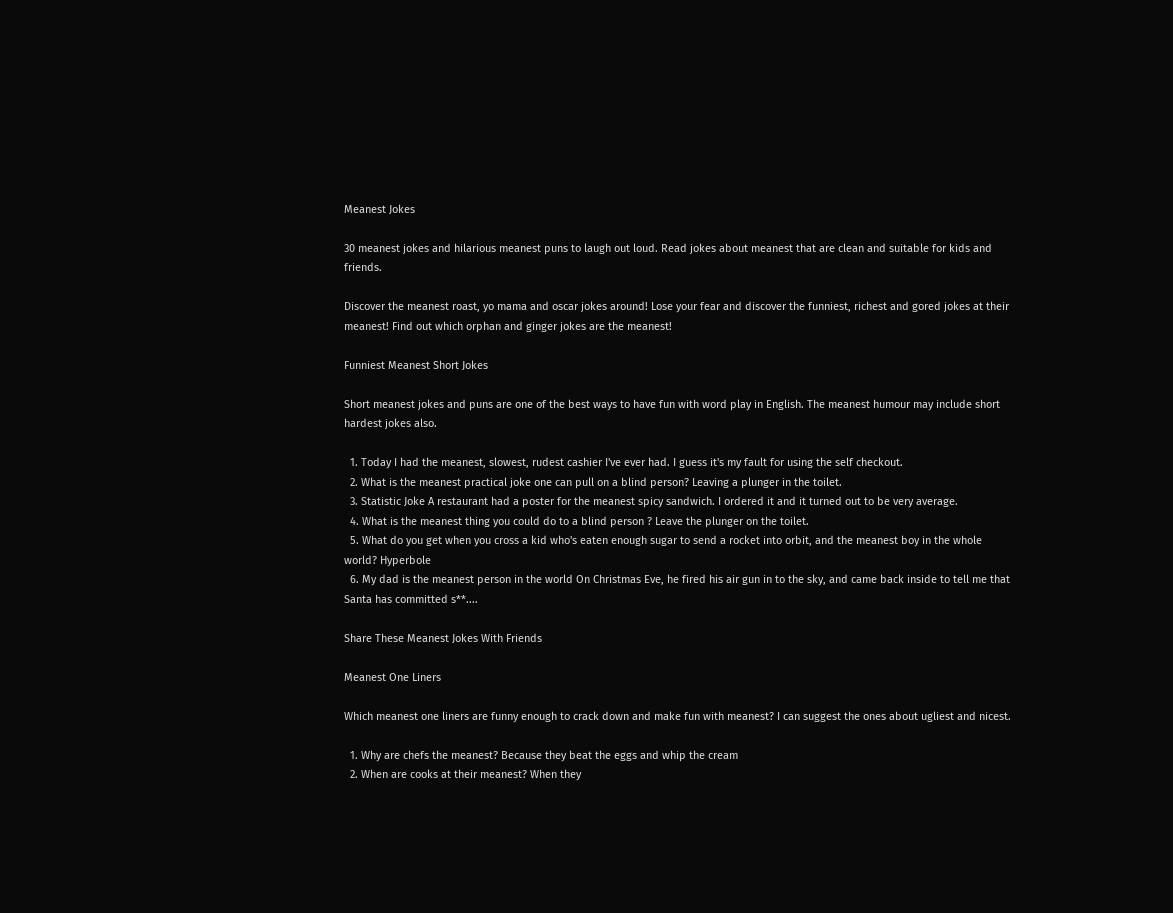Meanest Jokes

30 meanest jokes and hilarious meanest puns to laugh out loud. Read jokes about meanest that are clean and suitable for kids and friends.

Discover the meanest roast, yo mama and oscar jokes around! Lose your fear and discover the funniest, richest and gored jokes at their meanest! Find out which orphan and ginger jokes are the meanest!

Funniest Meanest Short Jokes

Short meanest jokes and puns are one of the best ways to have fun with word play in English. The meanest humour may include short hardest jokes also.

  1. Today I had the meanest, slowest, rudest cashier I've ever had. I guess it's my fault for using the self checkout.
  2. What is the meanest practical joke one can pull on a blind person? Leaving a plunger in the toilet.
  3. Statistic Joke A restaurant had a poster for the meanest spicy sandwich. I ordered it and it turned out to be very average.
  4. What is the meanest thing you could do to a blind person ? Leave the plunger on the toilet.
  5. What do you get when you cross a kid who's eaten enough sugar to send a rocket into orbit, and the meanest boy in the whole world? Hyperbole
  6. My dad is the meanest person in the world On Christmas Eve, he fired his air gun in to the sky, and came back inside to tell me that Santa has committed s**....

Share These Meanest Jokes With Friends

Meanest One Liners

Which meanest one liners are funny enough to crack down and make fun with meanest? I can suggest the ones about ugliest and nicest.

  1. Why are chefs the meanest? Because they beat the eggs and whip the cream
  2. When are cooks at their meanest? When they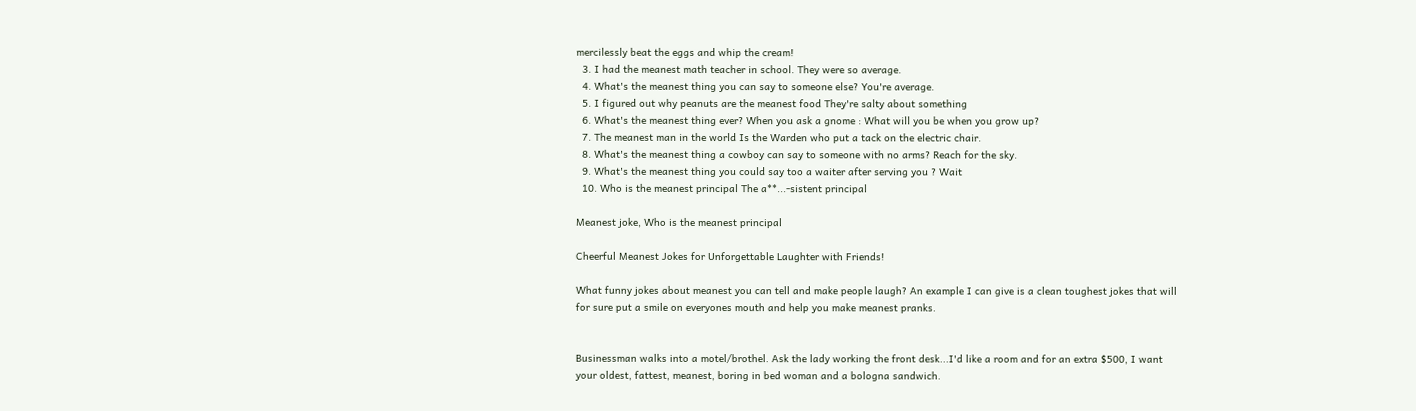mercilessly beat the eggs and whip the cream!
  3. I had the meanest math teacher in school. They were so average.
  4. What's the meanest thing you can say to someone else? You're average.
  5. I figured out why peanuts are the meanest food They're salty about something
  6. What's the meanest thing ever? When you ask a gnome : What will you be when you grow up?
  7. The meanest man in the world Is the Warden who put a tack on the electric chair.
  8. What's the meanest thing a cowboy can say to someone with no arms? Reach for the sky.
  9. What's the meanest thing you could say too a waiter after serving you ? Wait
  10. Who is the meanest principal The a**...-sistent principal

Meanest joke, Who is the meanest principal

Cheerful Meanest Jokes for Unforgettable Laughter with Friends!

What funny jokes about meanest you can tell and make people laugh? An example I can give is a clean toughest jokes that will for sure put a smile on everyones mouth and help you make meanest pranks.


Businessman walks into a motel/brothel. Ask the lady working the front desk...I'd like a room and for an extra $500, I want your oldest, fattest, meanest, boring in bed woman and a bologna sandwich.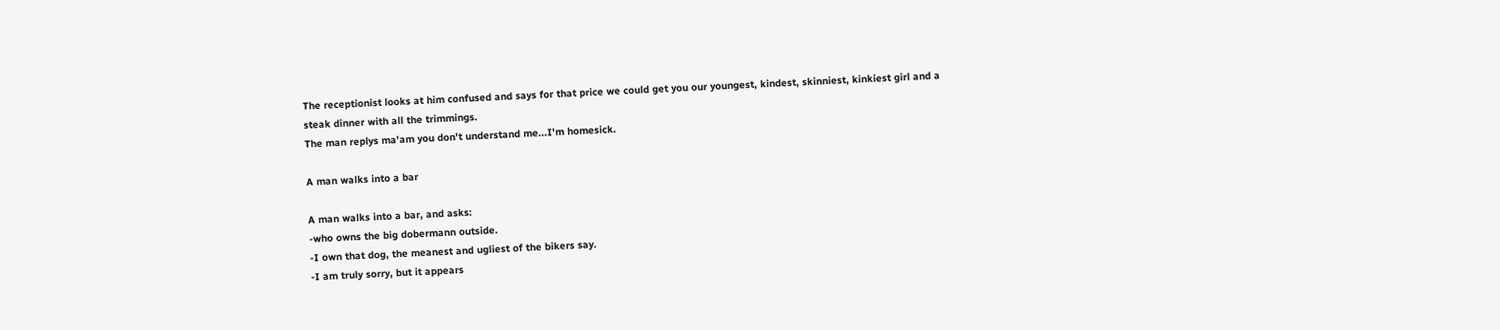The receptionist looks at him confused and says for that price we could get you our youngest, kindest, skinniest, kinkiest girl and a steak dinner with all the trimmings.
The man replys ma'am you don't understand me...I'm homesick.

A man walks into a bar

A man walks into a bar, and asks:
-who owns the big dobermann outside.
-I own that dog, the meanest and ugliest of the bikers say.
-I am truly sorry, but it appears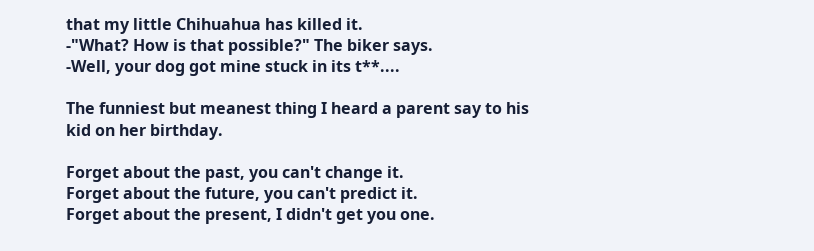that my little Chihuahua has killed it.
-"What? How is that possible?" The biker says.
-Well, your dog got mine stuck in its t**....

The funniest but meanest thing I heard a parent say to his kid on her birthday.

Forget about the past, you can't change it.
Forget about the future, you can't predict it.
Forget about the present, I didn't get you one.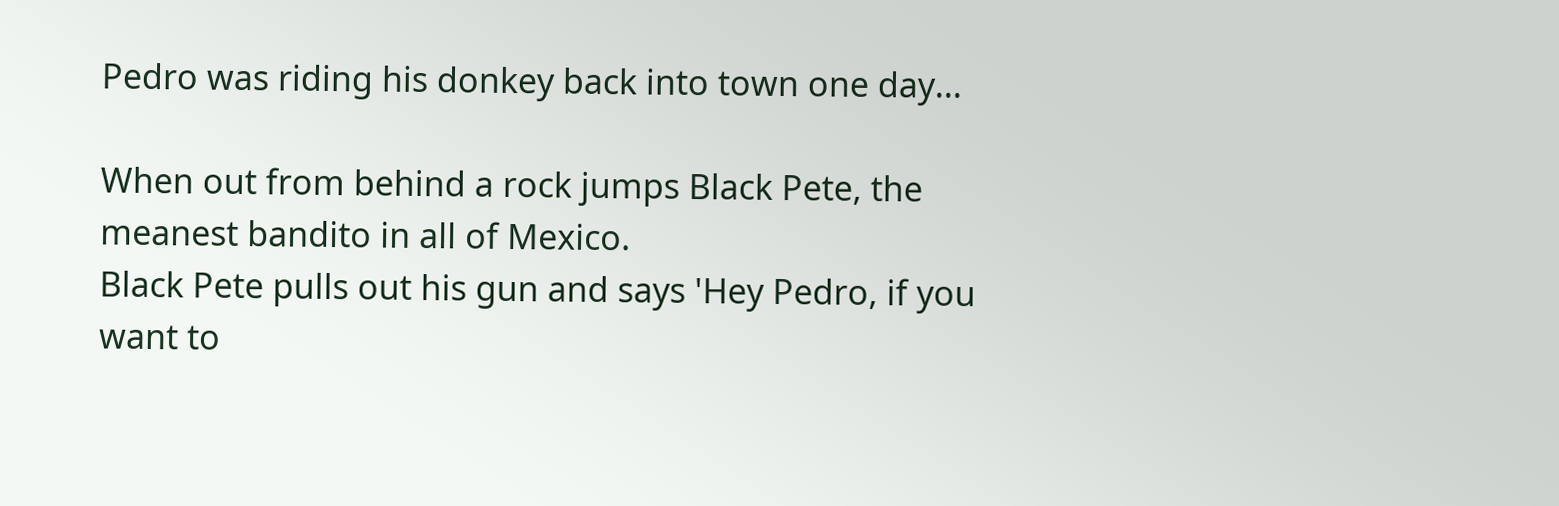Pedro was riding his donkey back into town one day...

When out from behind a rock jumps Black Pete, the meanest bandito in all of Mexico.
Black Pete pulls out his gun and says 'Hey Pedro, if you want to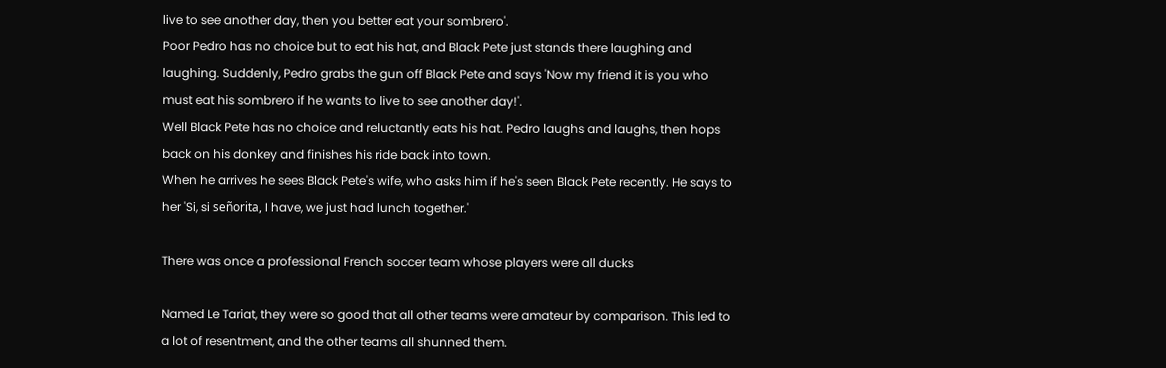live to see another day, then you better eat your sombrero'.
Poor Pedro has no choice but to eat his hat, and Black Pete just stands there laughing and laughing. Suddenly, Pedro grabs the gun off Black Pete and says 'Now my friend it is you who must eat his sombrero if he wants to live to see another day!'.
Well Black Pete has no choice and reluctantly eats his hat. Pedro laughs and laughs, then hops back on his donkey and finishes his ride back into town.
When he arrives he sees Black Pete's wife, who asks him if he's seen Black Pete recently. He says to her 'Si, si señorita, I have, we just had lunch together.'

There was once a professional French soccer team whose players were all ducks

Named Le Tariat, they were so good that all other teams were amateur by comparison. This led to a lot of resentment, and the other teams all shunned them.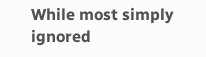While most simply ignored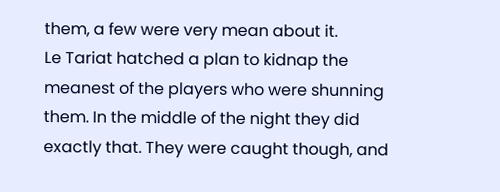them, a few were very mean about it.
Le Tariat hatched a plan to kidnap the meanest of the players who were shunning them. In the middle of the night they did exactly that. They were caught though, and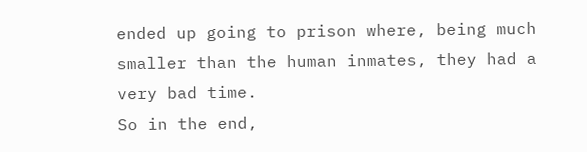ended up going to prison where, being much smaller than the human inmates, they had a very bad time.
So in the end,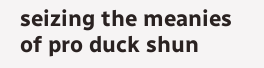seizing the meanies of pro duck shun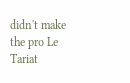didn't make the pro Le Tariat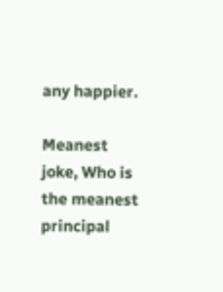any happier.

Meanest joke, Who is the meanest principal